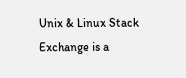Unix & Linux Stack Exchange is a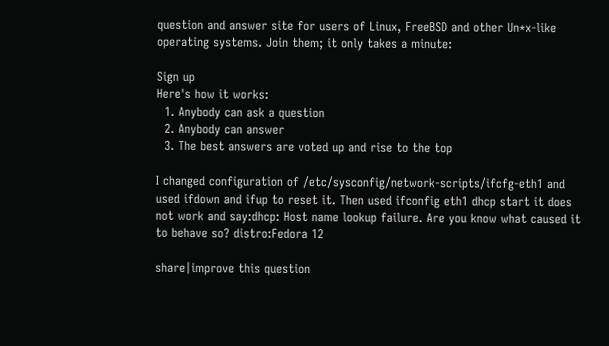question and answer site for users of Linux, FreeBSD and other Un*x-like operating systems. Join them; it only takes a minute:

Sign up
Here's how it works:
  1. Anybody can ask a question
  2. Anybody can answer
  3. The best answers are voted up and rise to the top

I changed configuration of /etc/sysconfig/network-scripts/ifcfg-eth1 and used ifdown and ifup to reset it. Then used ifconfig eth1 dhcp start it does not work and say:dhcp: Host name lookup failure. Are you know what caused it to behave so? distro:Fedora 12

share|improve this question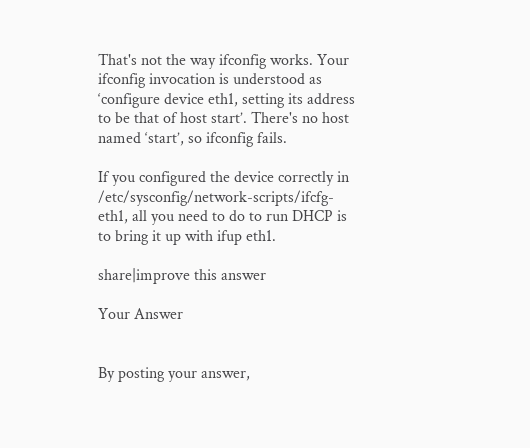That's not the way ifconfig works. Your ifconfig invocation is understood as ‘configure device eth1, setting its address to be that of host start’. There's no host named ‘start’, so ifconfig fails.

If you configured the device correctly in /etc/sysconfig/network-scripts/ifcfg-eth1, all you need to do to run DHCP is to bring it up with ifup eth1.

share|improve this answer

Your Answer


By posting your answer,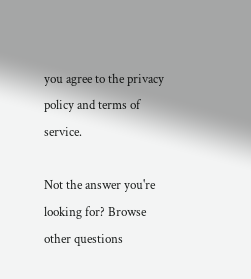you agree to the privacy policy and terms of service.

Not the answer you're looking for? Browse other questions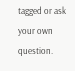tagged or ask your own question.